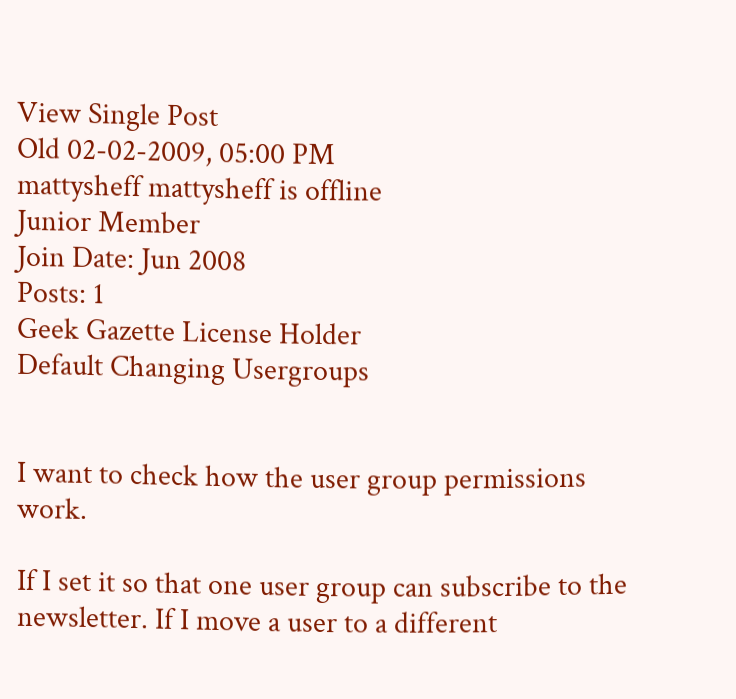View Single Post
Old 02-02-2009, 05:00 PM
mattysheff mattysheff is offline
Junior Member
Join Date: Jun 2008
Posts: 1
Geek Gazette License Holder
Default Changing Usergroups


I want to check how the user group permissions work.

If I set it so that one user group can subscribe to the newsletter. If I move a user to a different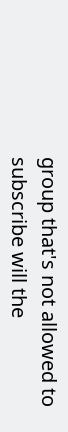group that's not allowed to subscribe will the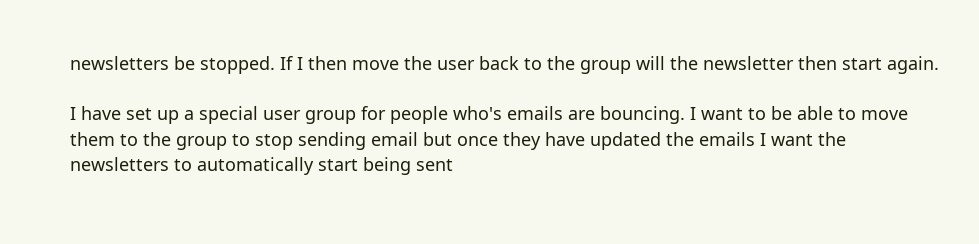newsletters be stopped. If I then move the user back to the group will the newsletter then start again.

I have set up a special user group for people who's emails are bouncing. I want to be able to move them to the group to stop sending email but once they have updated the emails I want the newsletters to automatically start being sent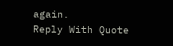again.
Reply With Quote